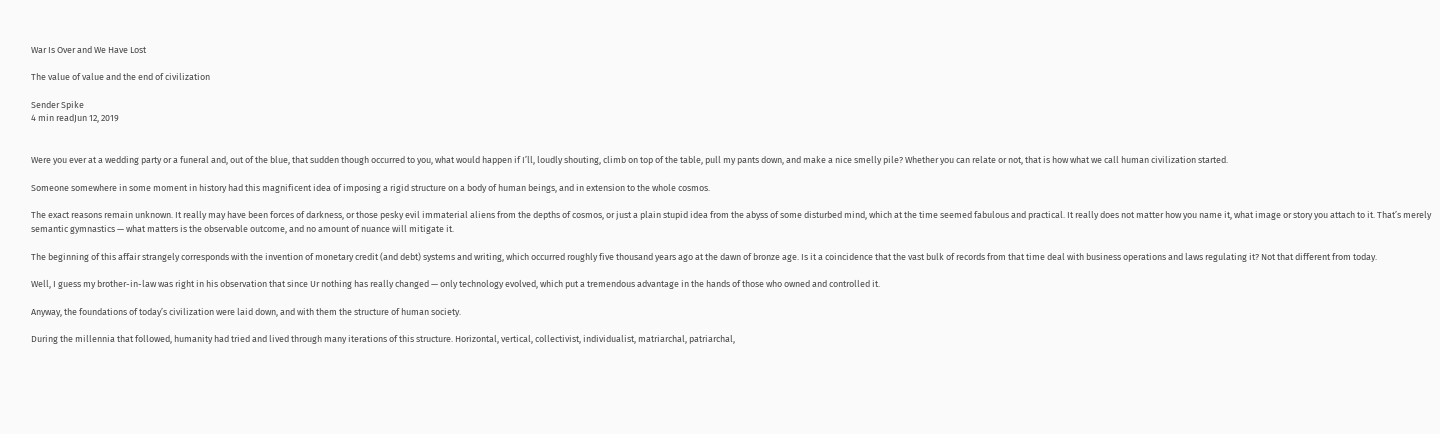War Is Over and We Have Lost

The value of value and the end of civilization

Sender Spike
4 min readJun 12, 2019


Were you ever at a wedding party or a funeral and, out of the blue, that sudden though occurred to you, what would happen if I’ll, loudly shouting, climb on top of the table, pull my pants down, and make a nice smelly pile? Whether you can relate or not, that is how what we call human civilization started.

Someone somewhere in some moment in history had this magnificent idea of imposing a rigid structure on a body of human beings, and in extension to the whole cosmos.

The exact reasons remain unknown. It really may have been forces of darkness, or those pesky evil immaterial aliens from the depths of cosmos, or just a plain stupid idea from the abyss of some disturbed mind, which at the time seemed fabulous and practical. It really does not matter how you name it, what image or story you attach to it. That’s merely semantic gymnastics — what matters is the observable outcome, and no amount of nuance will mitigate it.

The beginning of this affair strangely corresponds with the invention of monetary credit (and debt) systems and writing, which occurred roughly five thousand years ago at the dawn of bronze age. Is it a coincidence that the vast bulk of records from that time deal with business operations and laws regulating it? Not that different from today.

Well, I guess my brother-in-law was right in his observation that since Ur nothing has really changed — only technology evolved, which put a tremendous advantage in the hands of those who owned and controlled it.

Anyway, the foundations of today’s civilization were laid down, and with them the structure of human society.

During the millennia that followed, humanity had tried and lived through many iterations of this structure. Horizontal, vertical, collectivist, individualist, matriarchal, patriarchal,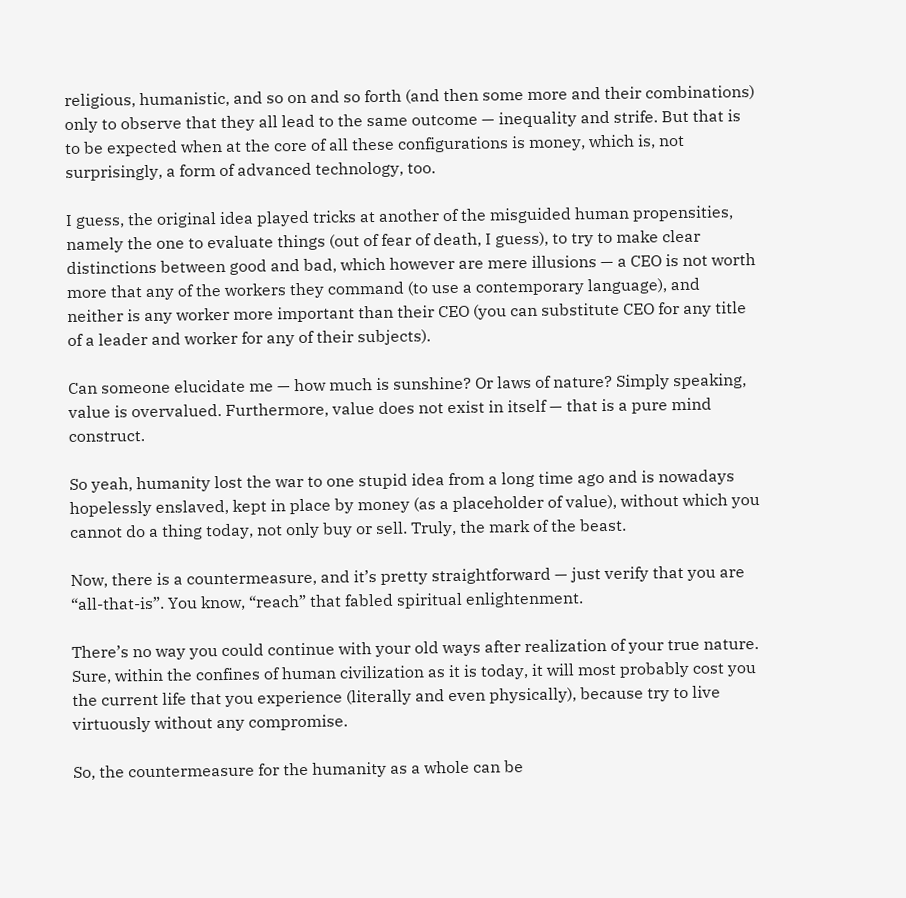religious, humanistic, and so on and so forth (and then some more and their combinations) only to observe that they all lead to the same outcome — inequality and strife. But that is to be expected when at the core of all these configurations is money, which is, not surprisingly, a form of advanced technology, too.

I guess, the original idea played tricks at another of the misguided human propensities, namely the one to evaluate things (out of fear of death, I guess), to try to make clear distinctions between good and bad, which however are mere illusions — a CEO is not worth more that any of the workers they command (to use a contemporary language), and neither is any worker more important than their CEO (you can substitute CEO for any title of a leader and worker for any of their subjects).

Can someone elucidate me — how much is sunshine? Or laws of nature? Simply speaking, value is overvalued. Furthermore, value does not exist in itself — that is a pure mind construct.

So yeah, humanity lost the war to one stupid idea from a long time ago and is nowadays hopelessly enslaved, kept in place by money (as a placeholder of value), without which you cannot do a thing today, not only buy or sell. Truly, the mark of the beast.

Now, there is a countermeasure, and it’s pretty straightforward — just verify that you are “all-that-is”. You know, “reach” that fabled spiritual enlightenment.

There’s no way you could continue with your old ways after realization of your true nature. Sure, within the confines of human civilization as it is today, it will most probably cost you the current life that you experience (literally and even physically), because try to live virtuously without any compromise.

So, the countermeasure for the humanity as a whole can be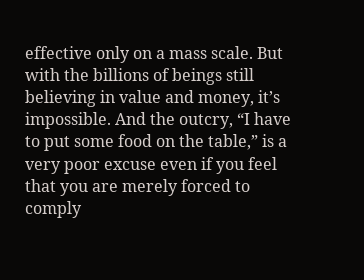effective only on a mass scale. But with the billions of beings still believing in value and money, it’s impossible. And the outcry, “I have to put some food on the table,” is a very poor excuse even if you feel that you are merely forced to comply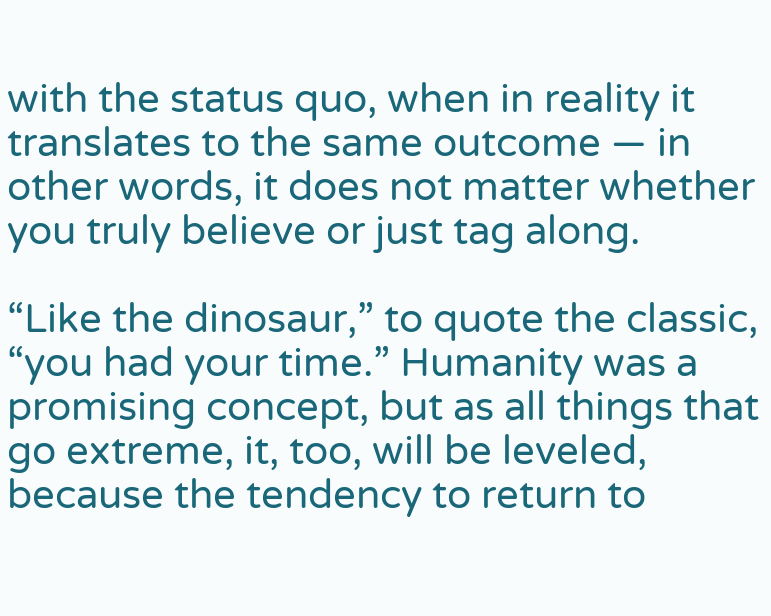with the status quo, when in reality it translates to the same outcome — in other words, it does not matter whether you truly believe or just tag along.

“Like the dinosaur,” to quote the classic, “you had your time.” Humanity was a promising concept, but as all things that go extreme, it, too, will be leveled, because the tendency to return to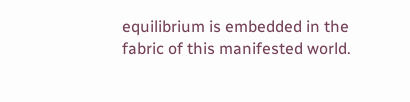equilibrium is embedded in the fabric of this manifested world.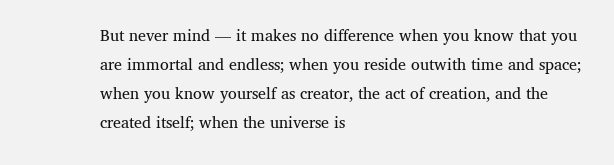But never mind — it makes no difference when you know that you are immortal and endless; when you reside outwith time and space; when you know yourself as creator, the act of creation, and the created itself; when the universe is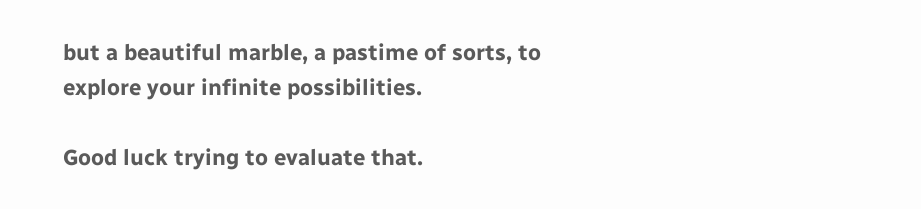but a beautiful marble, a pastime of sorts, to explore your infinite possibilities.

Good luck trying to evaluate that.